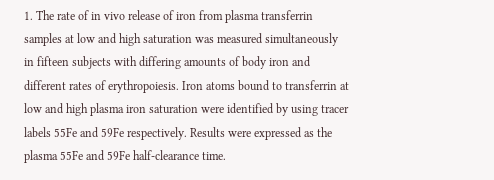1. The rate of in vivo release of iron from plasma transferrin samples at low and high saturation was measured simultaneously in fifteen subjects with differing amounts of body iron and different rates of erythropoiesis. Iron atoms bound to transferrin at low and high plasma iron saturation were identified by using tracer labels 55Fe and 59Fe respectively. Results were expressed as the plasma 55Fe and 59Fe half-clearance time.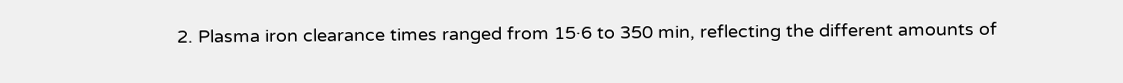2. Plasma iron clearance times ranged from 15·6 to 350 min, reflecting the different amounts of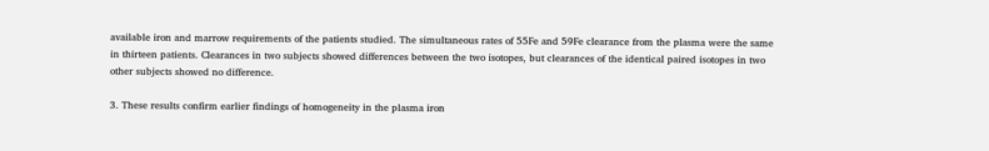available iron and marrow requirements of the patients studied. The simultaneous rates of 55Fe and 59Fe clearance from the plasma were the same in thirteen patients. Clearances in two subjects showed differences between the two isotopes, but clearances of the identical paired isotopes in two other subjects showed no difference.

3. These results confirm earlier findings of homogeneity in the plasma iron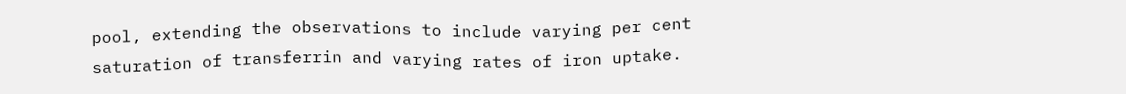pool, extending the observations to include varying per cent saturation of transferrin and varying rates of iron uptake.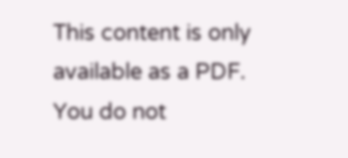This content is only available as a PDF.
You do not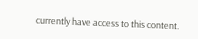currently have access to this content.